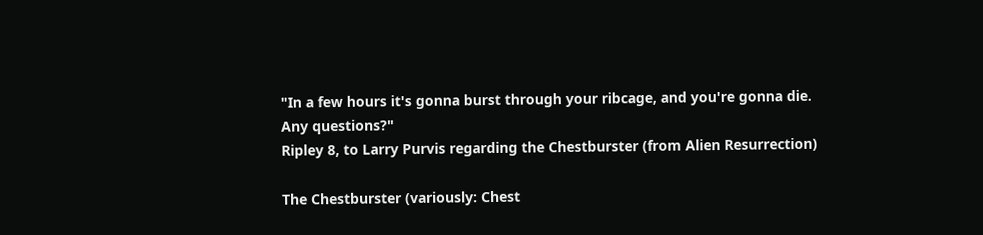"In a few hours it's gonna burst through your ribcage, and you're gonna die. Any questions?"
Ripley 8, to Larry Purvis regarding the Chestburster (from Alien Resurrection)

The Chestburster (variously: Chest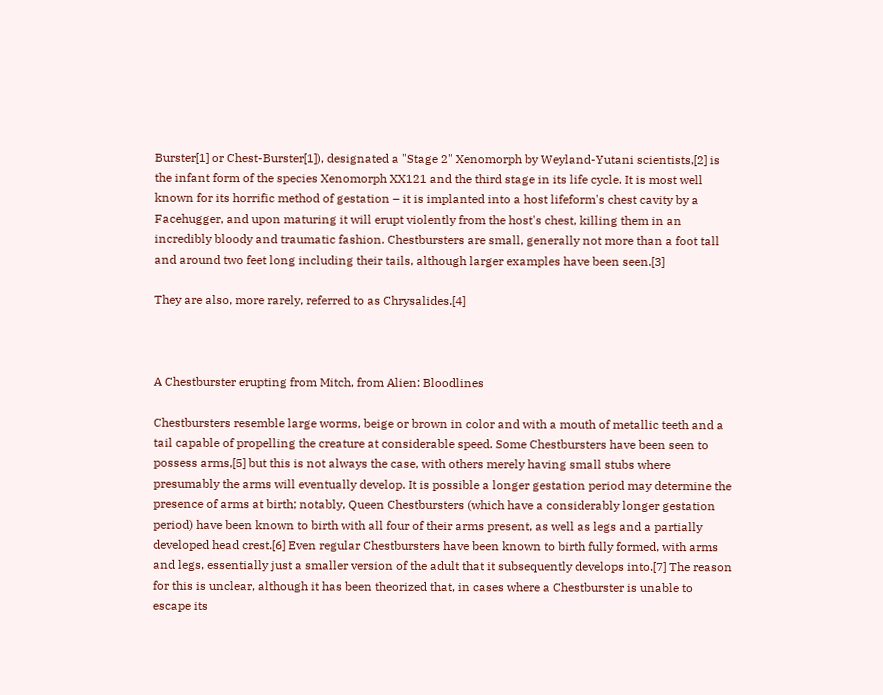Burster[1] or Chest-Burster[1]), designated a "Stage 2" Xenomorph by Weyland-Yutani scientists,[2] is the infant form of the species Xenomorph XX121 and the third stage in its life cycle. It is most well known for its horrific method of gestation – it is implanted into a host lifeform's chest cavity by a Facehugger, and upon maturing it will erupt violently from the host's chest, killing them in an incredibly bloody and traumatic fashion. Chestbursters are small, generally not more than a foot tall and around two feet long including their tails, although larger examples have been seen.[3]

They are also, more rarely, referred to as Chrysalides.[4]



A Chestburster erupting from Mitch, from Alien: Bloodlines

Chestbursters resemble large worms, beige or brown in color and with a mouth of metallic teeth and a tail capable of propelling the creature at considerable speed. Some Chestbursters have been seen to possess arms,[5] but this is not always the case, with others merely having small stubs where presumably the arms will eventually develop. It is possible a longer gestation period may determine the presence of arms at birth; notably, Queen Chestbursters (which have a considerably longer gestation period) have been known to birth with all four of their arms present, as well as legs and a partially developed head crest.[6] Even regular Chestbursters have been known to birth fully formed, with arms and legs, essentially just a smaller version of the adult that it subsequently develops into.[7] The reason for this is unclear, although it has been theorized that, in cases where a Chestburster is unable to escape its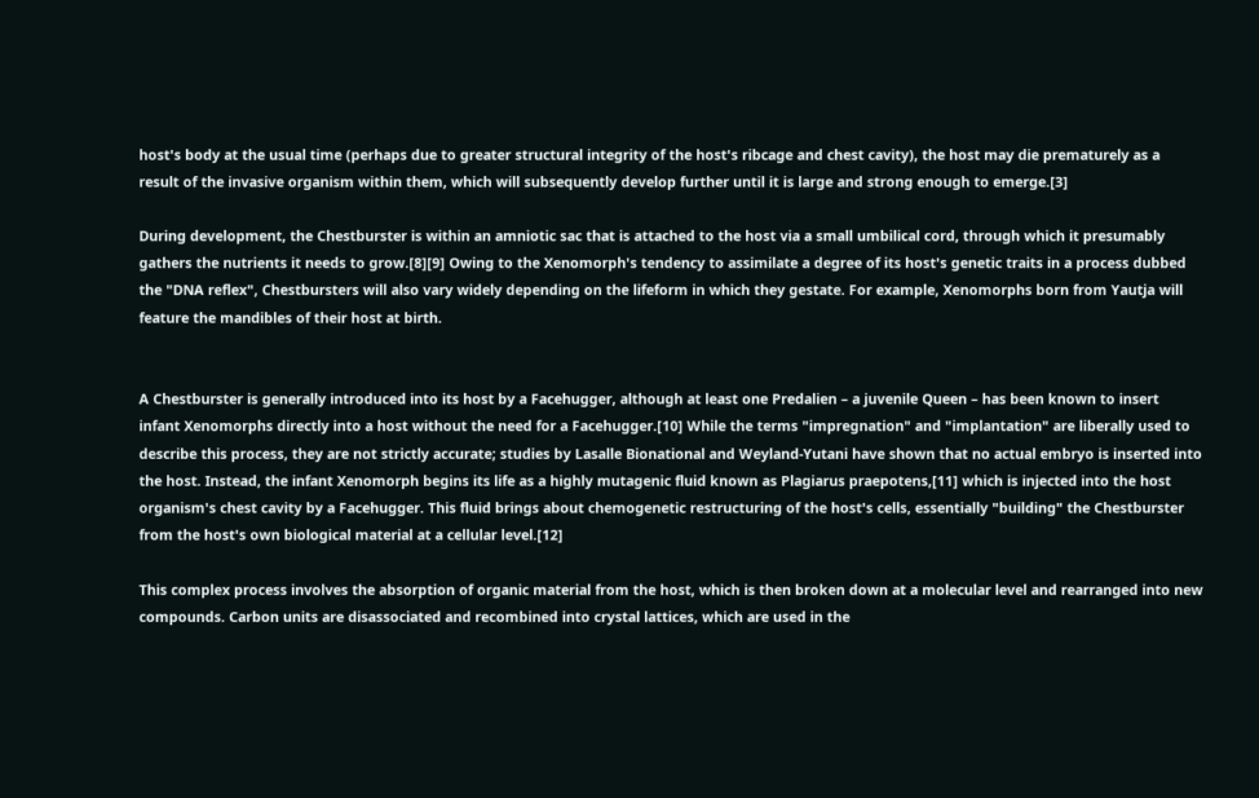host's body at the usual time (perhaps due to greater structural integrity of the host's ribcage and chest cavity), the host may die prematurely as a result of the invasive organism within them, which will subsequently develop further until it is large and strong enough to emerge.[3]

During development, the Chestburster is within an amniotic sac that is attached to the host via a small umbilical cord, through which it presumably gathers the nutrients it needs to grow.[8][9] Owing to the Xenomorph's tendency to assimilate a degree of its host's genetic traits in a process dubbed the "DNA reflex", Chestbursters will also vary widely depending on the lifeform in which they gestate. For example, Xenomorphs born from Yautja will feature the mandibles of their host at birth.


A Chestburster is generally introduced into its host by a Facehugger, although at least one Predalien – a juvenile Queen – has been known to insert infant Xenomorphs directly into a host without the need for a Facehugger.[10] While the terms "impregnation" and "implantation" are liberally used to describe this process, they are not strictly accurate; studies by Lasalle Bionational and Weyland-Yutani have shown that no actual embryo is inserted into the host. Instead, the infant Xenomorph begins its life as a highly mutagenic fluid known as Plagiarus praepotens,[11] which is injected into the host organism's chest cavity by a Facehugger. This fluid brings about chemogenetic restructuring of the host's cells, essentially "building" the Chestburster from the host's own biological material at a cellular level.[12]

This complex process involves the absorption of organic material from the host, which is then broken down at a molecular level and rearranged into new compounds. Carbon units are disassociated and recombined into crystal lattices, which are used in the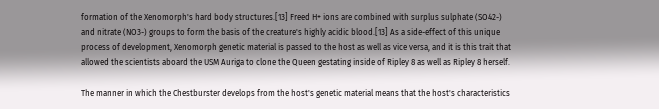formation of the Xenomorph's hard body structures.[13] Freed H+ ions are combined with surplus sulphate (SO42-) and nitrate (NO3-) groups to form the basis of the creature's highly acidic blood.[13] As a side-effect of this unique process of development, Xenomorph genetic material is passed to the host as well as vice versa, and it is this trait that allowed the scientists aboard the USM Auriga to clone the Queen gestating inside of Ripley 8 as well as Ripley 8 herself.

The manner in which the Chestburster develops from the host's genetic material means that the host's characteristics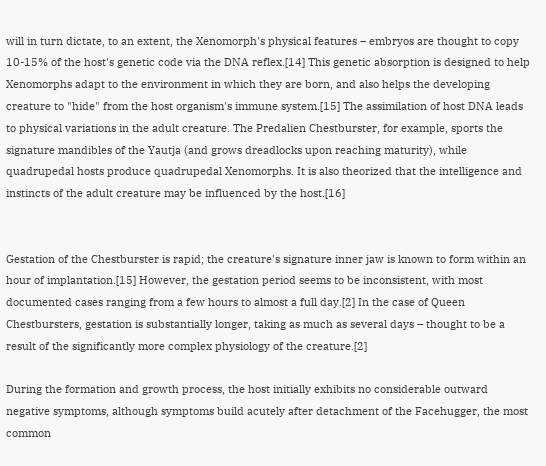will in turn dictate, to an extent, the Xenomorph's physical features – embryos are thought to copy 10-15% of the host's genetic code via the DNA reflex.[14] This genetic absorption is designed to help Xenomorphs adapt to the environment in which they are born, and also helps the developing creature to "hide" from the host organism's immune system.[15] The assimilation of host DNA leads to physical variations in the adult creature. The Predalien Chestburster, for example, sports the signature mandibles of the Yautja (and grows dreadlocks upon reaching maturity), while quadrupedal hosts produce quadrupedal Xenomorphs. It is also theorized that the intelligence and instincts of the adult creature may be influenced by the host.[16]


Gestation of the Chestburster is rapid; the creature's signature inner jaw is known to form within an hour of implantation.[15] However, the gestation period seems to be inconsistent, with most documented cases ranging from a few hours to almost a full day.[2] In the case of Queen Chestbursters, gestation is substantially longer, taking as much as several days – thought to be a result of the significantly more complex physiology of the creature.[2]

During the formation and growth process, the host initially exhibits no considerable outward negative symptoms, although symptoms build acutely after detachment of the Facehugger, the most common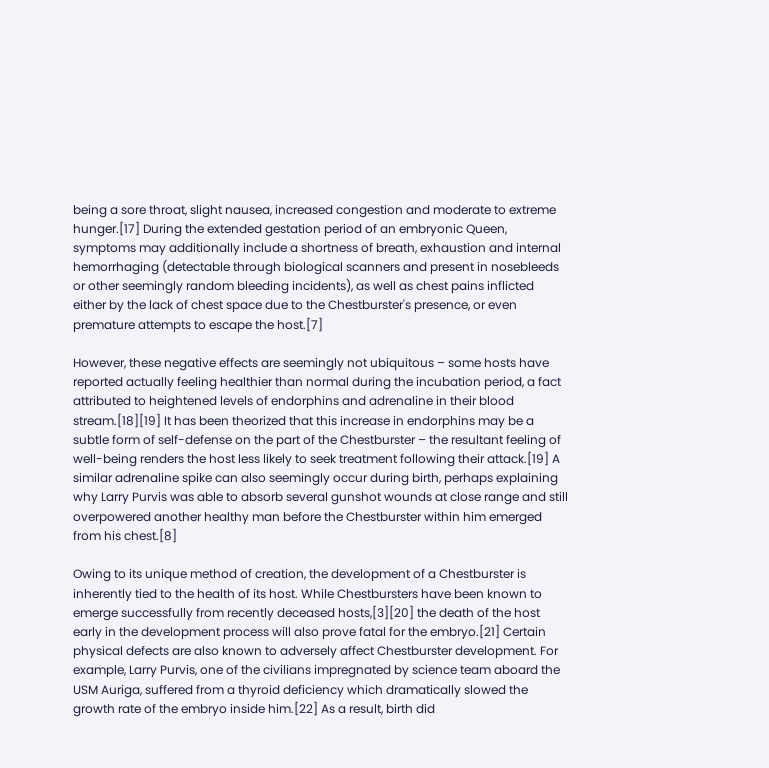being a sore throat, slight nausea, increased congestion and moderate to extreme hunger.[17] During the extended gestation period of an embryonic Queen, symptoms may additionally include a shortness of breath, exhaustion and internal hemorrhaging (detectable through biological scanners and present in nosebleeds or other seemingly random bleeding incidents), as well as chest pains inflicted either by the lack of chest space due to the Chestburster's presence, or even premature attempts to escape the host.[7]

However, these negative effects are seemingly not ubiquitous – some hosts have reported actually feeling healthier than normal during the incubation period, a fact attributed to heightened levels of endorphins and adrenaline in their blood stream.[18][19] It has been theorized that this increase in endorphins may be a subtle form of self-defense on the part of the Chestburster – the resultant feeling of well-being renders the host less likely to seek treatment following their attack.[19] A similar adrenaline spike can also seemingly occur during birth, perhaps explaining why Larry Purvis was able to absorb several gunshot wounds at close range and still overpowered another healthy man before the Chestburster within him emerged from his chest.[8]

Owing to its unique method of creation, the development of a Chestburster is inherently tied to the health of its host. While Chestbursters have been known to emerge successfully from recently deceased hosts,[3][20] the death of the host early in the development process will also prove fatal for the embryo.[21] Certain physical defects are also known to adversely affect Chestburster development. For example, Larry Purvis, one of the civilians impregnated by science team aboard the USM Auriga, suffered from a thyroid deficiency which dramatically slowed the growth rate of the embryo inside him.[22] As a result, birth did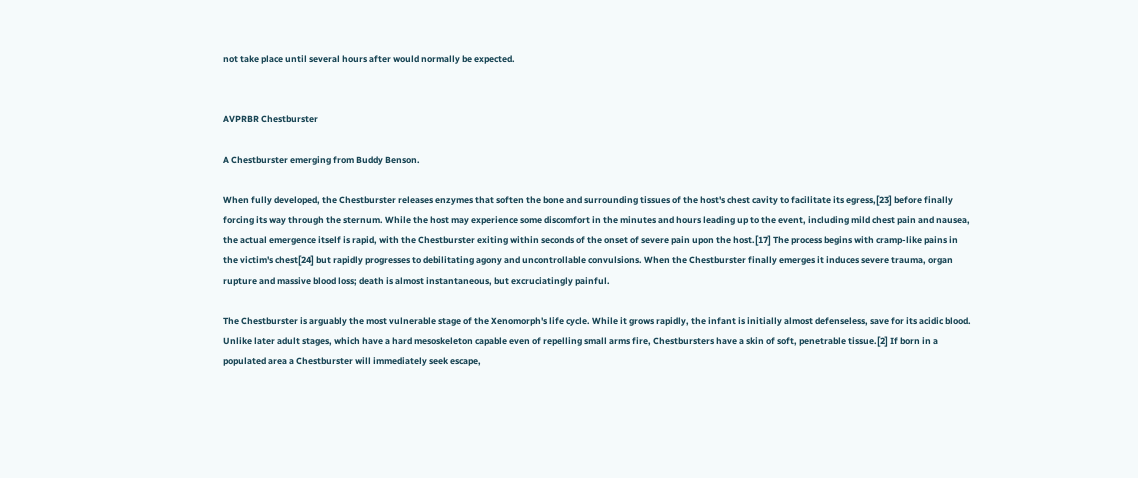not take place until several hours after would normally be expected.


AVPRBR Chestburster

A Chestburster emerging from Buddy Benson.

When fully developed, the Chestburster releases enzymes that soften the bone and surrounding tissues of the host's chest cavity to facilitate its egress,[23] before finally forcing its way through the sternum. While the host may experience some discomfort in the minutes and hours leading up to the event, including mild chest pain and nausea, the actual emergence itself is rapid, with the Chestburster exiting within seconds of the onset of severe pain upon the host.[17] The process begins with cramp-like pains in the victim's chest[24] but rapidly progresses to debilitating agony and uncontrollable convulsions. When the Chestburster finally emerges it induces severe trauma, organ rupture and massive blood loss; death is almost instantaneous, but excruciatingly painful.

The Chestburster is arguably the most vulnerable stage of the Xenomorph's life cycle. While it grows rapidly, the infant is initially almost defenseless, save for its acidic blood. Unlike later adult stages, which have a hard mesoskeleton capable even of repelling small arms fire, Chestbursters have a skin of soft, penetrable tissue.[2] If born in a populated area a Chestburster will immediately seek escape,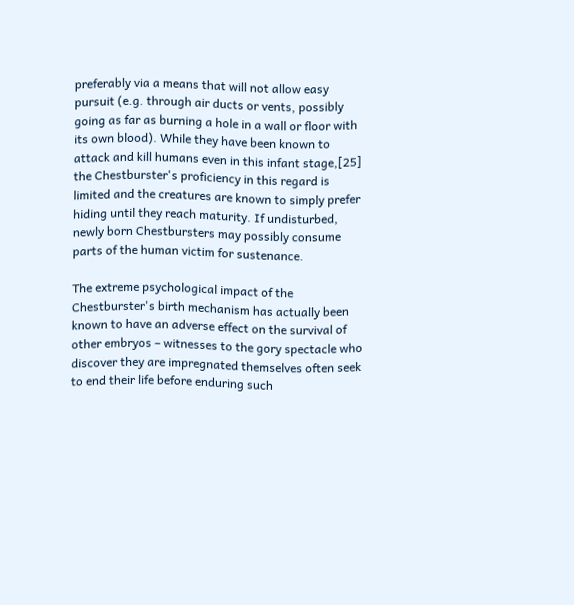preferably via a means that will not allow easy pursuit (e.g. through air ducts or vents, possibly going as far as burning a hole in a wall or floor with its own blood). While they have been known to attack and kill humans even in this infant stage,[25] the Chestburster's proficiency in this regard is limited and the creatures are known to simply prefer hiding until they reach maturity. If undisturbed, newly born Chestbursters may possibly consume parts of the human victim for sustenance.

The extreme psychological impact of the Chestburster's birth mechanism has actually been known to have an adverse effect on the survival of other embryos – witnesses to the gory spectacle who discover they are impregnated themselves often seek to end their life before enduring such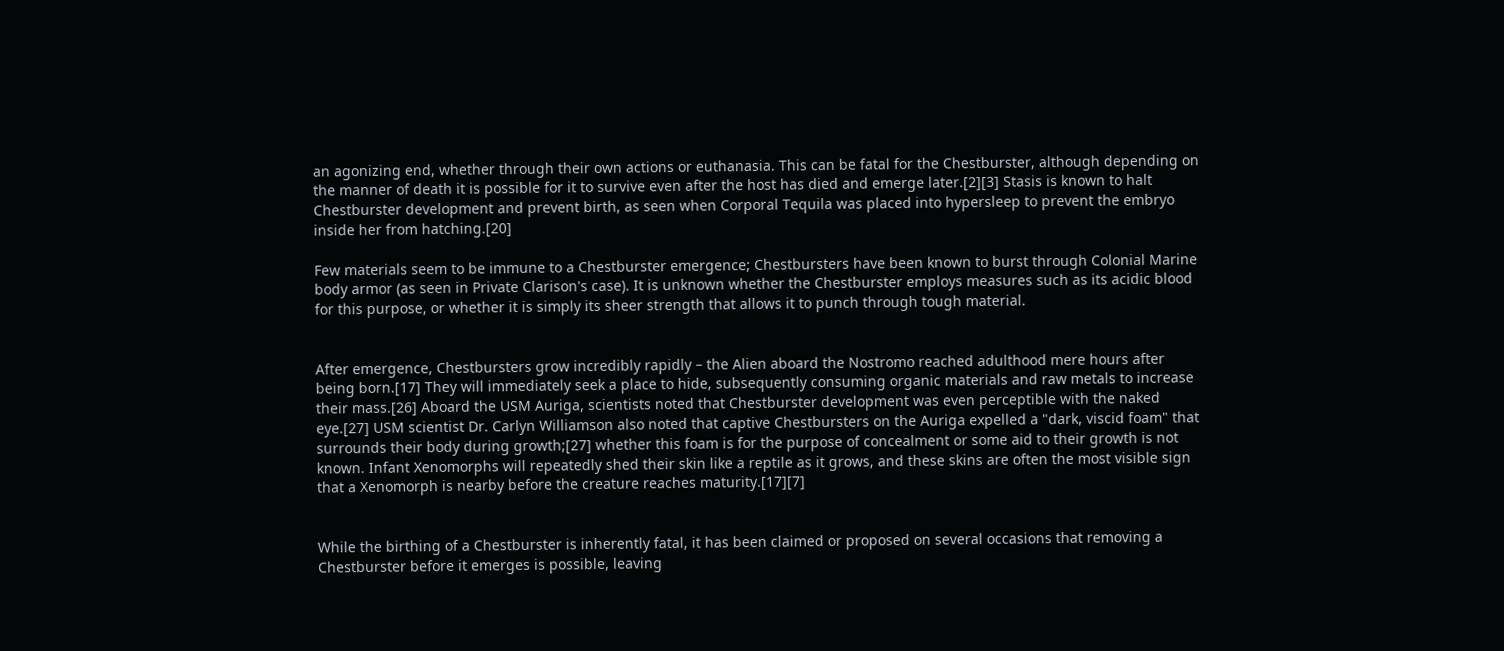an agonizing end, whether through their own actions or euthanasia. This can be fatal for the Chestburster, although depending on the manner of death it is possible for it to survive even after the host has died and emerge later.[2][3] Stasis is known to halt Chestburster development and prevent birth, as seen when Corporal Tequila was placed into hypersleep to prevent the embryo inside her from hatching.[20]

Few materials seem to be immune to a Chestburster emergence; Chestbursters have been known to burst through Colonial Marine body armor (as seen in Private Clarison's case). It is unknown whether the Chestburster employs measures such as its acidic blood for this purpose, or whether it is simply its sheer strength that allows it to punch through tough material.


After emergence, Chestbursters grow incredibly rapidly – the Alien aboard the Nostromo reached adulthood mere hours after being born.[17] They will immediately seek a place to hide, subsequently consuming organic materials and raw metals to increase their mass.[26] Aboard the USM Auriga, scientists noted that Chestburster development was even perceptible with the naked eye.[27] USM scientist Dr. Carlyn Williamson also noted that captive Chestbursters on the Auriga expelled a "dark, viscid foam" that surrounds their body during growth;[27] whether this foam is for the purpose of concealment or some aid to their growth is not known. Infant Xenomorphs will repeatedly shed their skin like a reptile as it grows, and these skins are often the most visible sign that a Xenomorph is nearby before the creature reaches maturity.[17][7]


While the birthing of a Chestburster is inherently fatal, it has been claimed or proposed on several occasions that removing a Chestburster before it emerges is possible, leaving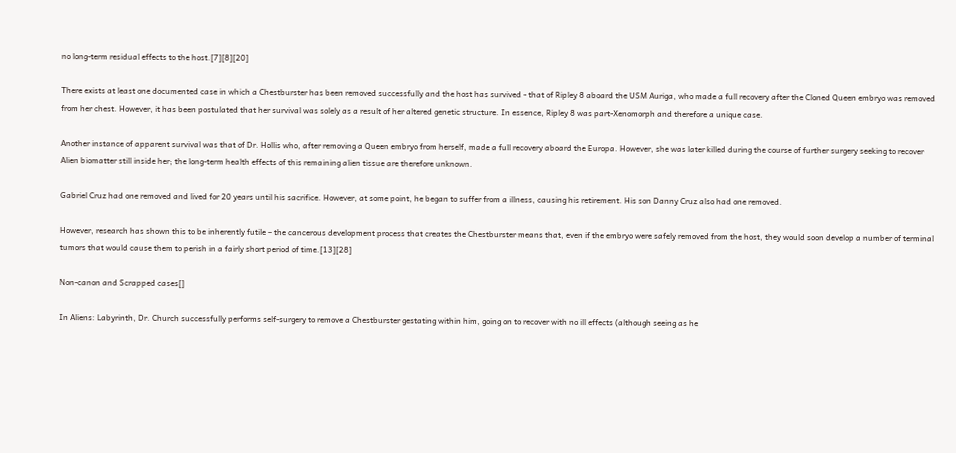no long-term residual effects to the host.[7][8][20]

There exists at least one documented case in which a Chestburster has been removed successfully and the host has survived - that of Ripley 8 aboard the USM Auriga, who made a full recovery after the Cloned Queen embryo was removed from her chest. However, it has been postulated that her survival was solely as a result of her altered genetic structure. In essence, Ripley 8 was part-Xenomorph and therefore a unique case.

Another instance of apparent survival was that of Dr. Hollis who, after removing a Queen embryo from herself, made a full recovery aboard the Europa. However, she was later killed during the course of further surgery seeking to recover Alien biomatter still inside her; the long-term health effects of this remaining alien tissue are therefore unknown.

Gabriel Cruz had one removed and lived for 20 years until his sacrifice. However, at some point, he began to suffer from a illness, causing his retirement. His son Danny Cruz also had one removed.

However, research has shown this to be inherently futile – the cancerous development process that creates the Chestburster means that, even if the embryo were safely removed from the host, they would soon develop a number of terminal tumors that would cause them to perish in a fairly short period of time.[13][28]

Non-canon and Scrapped cases[]

In Aliens: Labyrinth, Dr. Church successfully performs self-surgery to remove a Chestburster gestating within him, going on to recover with no ill effects (although seeing as he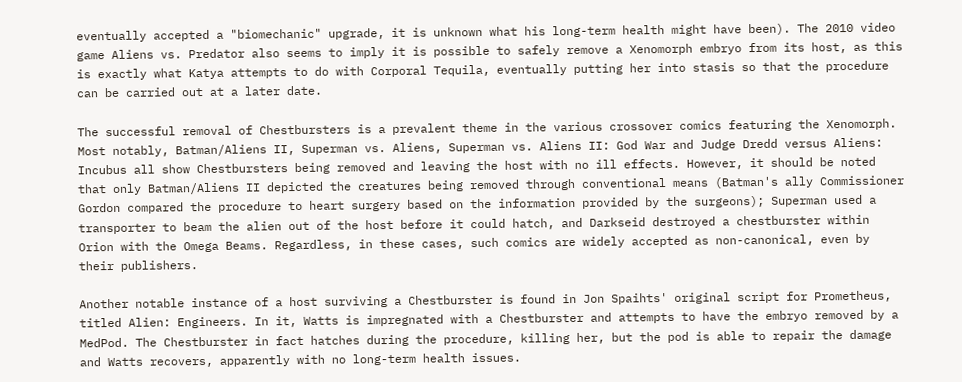eventually accepted a "biomechanic" upgrade, it is unknown what his long-term health might have been). The 2010 video game Aliens vs. Predator also seems to imply it is possible to safely remove a Xenomorph embryo from its host, as this is exactly what Katya attempts to do with Corporal Tequila, eventually putting her into stasis so that the procedure can be carried out at a later date.

The successful removal of Chestbursters is a prevalent theme in the various crossover comics featuring the Xenomorph. Most notably, Batman/Aliens II, Superman vs. Aliens, Superman vs. Aliens II: God War and Judge Dredd versus Aliens: Incubus all show Chestbursters being removed and leaving the host with no ill effects. However, it should be noted that only Batman/Aliens II depicted the creatures being removed through conventional means (Batman's ally Commissioner Gordon compared the procedure to heart surgery based on the information provided by the surgeons); Superman used a transporter to beam the alien out of the host before it could hatch, and Darkseid destroyed a chestburster within Orion with the Omega Beams. Regardless, in these cases, such comics are widely accepted as non-canonical, even by their publishers.

Another notable instance of a host surviving a Chestburster is found in Jon Spaihts' original script for Prometheus, titled Alien: Engineers. In it, Watts is impregnated with a Chestburster and attempts to have the embryo removed by a MedPod. The Chestburster in fact hatches during the procedure, killing her, but the pod is able to repair the damage and Watts recovers, apparently with no long-term health issues.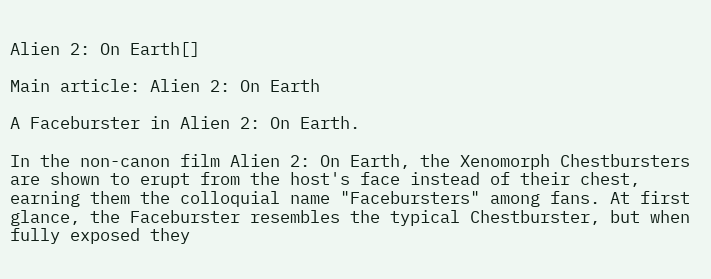Alien 2: On Earth[]

Main article: Alien 2: On Earth

A Faceburster in Alien 2: On Earth.

In the non-canon film Alien 2: On Earth, the Xenomorph Chestbursters are shown to erupt from the host's face instead of their chest, earning them the colloquial name "Facebursters" among fans. At first glance, the Faceburster resembles the typical Chestburster, but when fully exposed they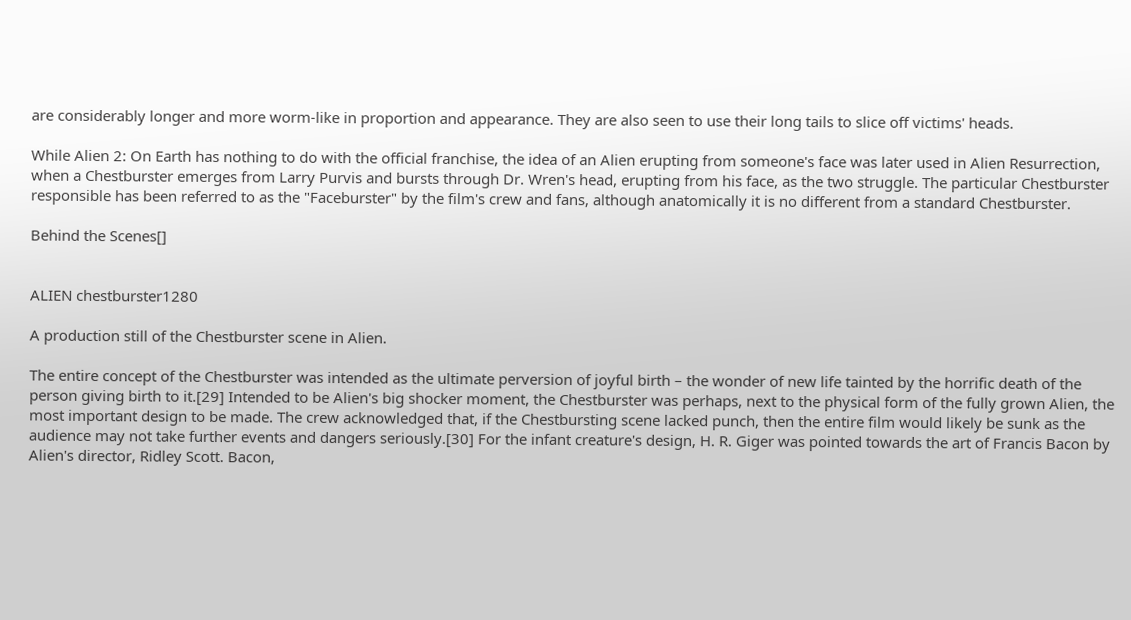are considerably longer and more worm-like in proportion and appearance. They are also seen to use their long tails to slice off victims' heads.

While Alien 2: On Earth has nothing to do with the official franchise, the idea of an Alien erupting from someone's face was later used in Alien Resurrection, when a Chestburster emerges from Larry Purvis and bursts through Dr. Wren's head, erupting from his face, as the two struggle. The particular Chestburster responsible has been referred to as the "Faceburster" by the film's crew and fans, although anatomically it is no different from a standard Chestburster.

Behind the Scenes[]


ALIEN chestburster1280

A production still of the Chestburster scene in Alien.

The entire concept of the Chestburster was intended as the ultimate perversion of joyful birth – the wonder of new life tainted by the horrific death of the person giving birth to it.[29] Intended to be Alien's big shocker moment, the Chestburster was perhaps, next to the physical form of the fully grown Alien, the most important design to be made. The crew acknowledged that, if the Chestbursting scene lacked punch, then the entire film would likely be sunk as the audience may not take further events and dangers seriously.[30] For the infant creature's design, H. R. Giger was pointed towards the art of Francis Bacon by Alien's director, Ridley Scott. Bacon,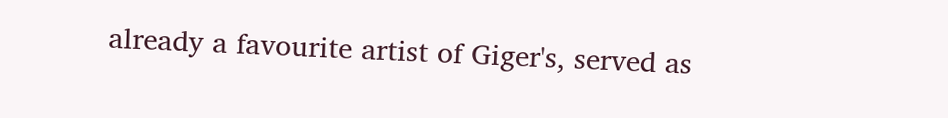already a favourite artist of Giger's, served as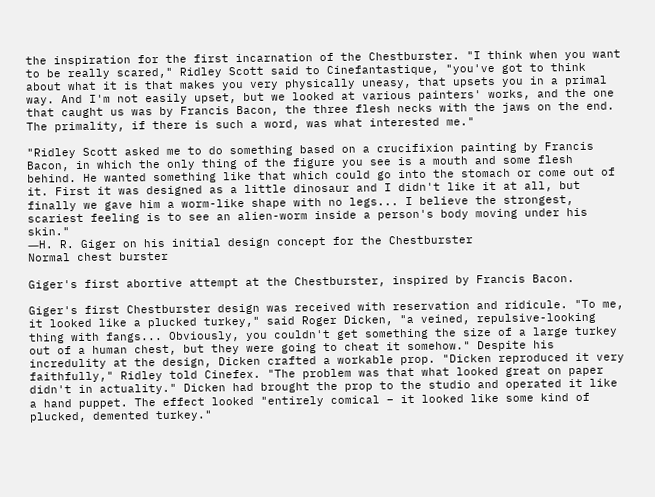the inspiration for the first incarnation of the Chestburster. "I think when you want to be really scared," Ridley Scott said to Cinefantastique, "you've got to think about what it is that makes you very physically uneasy, that upsets you in a primal way. And I'm not easily upset, but we looked at various painters' works, and the one that caught us was by Francis Bacon, the three flesh necks with the jaws on the end. The primality, if there is such a word, was what interested me."

"Ridley Scott asked me to do something based on a crucifixion painting by Francis Bacon, in which the only thing of the figure you see is a mouth and some flesh behind. He wanted something like that which could go into the stomach or come out of it. First it was designed as a little dinosaur and I didn't like it at all, but finally we gave him a worm-like shape with no legs... I believe the strongest, scariest feeling is to see an alien-worm inside a person's body moving under his skin."
―H. R. Giger on his initial design concept for the Chestburster
Normal chest burster

Giger's first abortive attempt at the Chestburster, inspired by Francis Bacon.

Giger's first Chestburster design was received with reservation and ridicule. "To me, it looked like a plucked turkey," said Roger Dicken, "a veined, repulsive-looking thing with fangs... Obviously, you couldn't get something the size of a large turkey out of a human chest, but they were going to cheat it somehow." Despite his incredulity at the design, Dicken crafted a workable prop. "Dicken reproduced it very faithfully," Ridley told Cinefex. "The problem was that what looked great on paper didn't in actuality." Dicken had brought the prop to the studio and operated it like a hand puppet. The effect looked "entirely comical – it looked like some kind of plucked, demented turkey."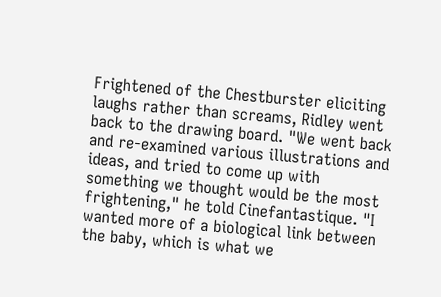Frightened of the Chestburster eliciting laughs rather than screams, Ridley went back to the drawing board. "We went back and re-examined various illustrations and ideas, and tried to come up with something we thought would be the most frightening," he told Cinefantastique. "I wanted more of a biological link between the baby, which is what we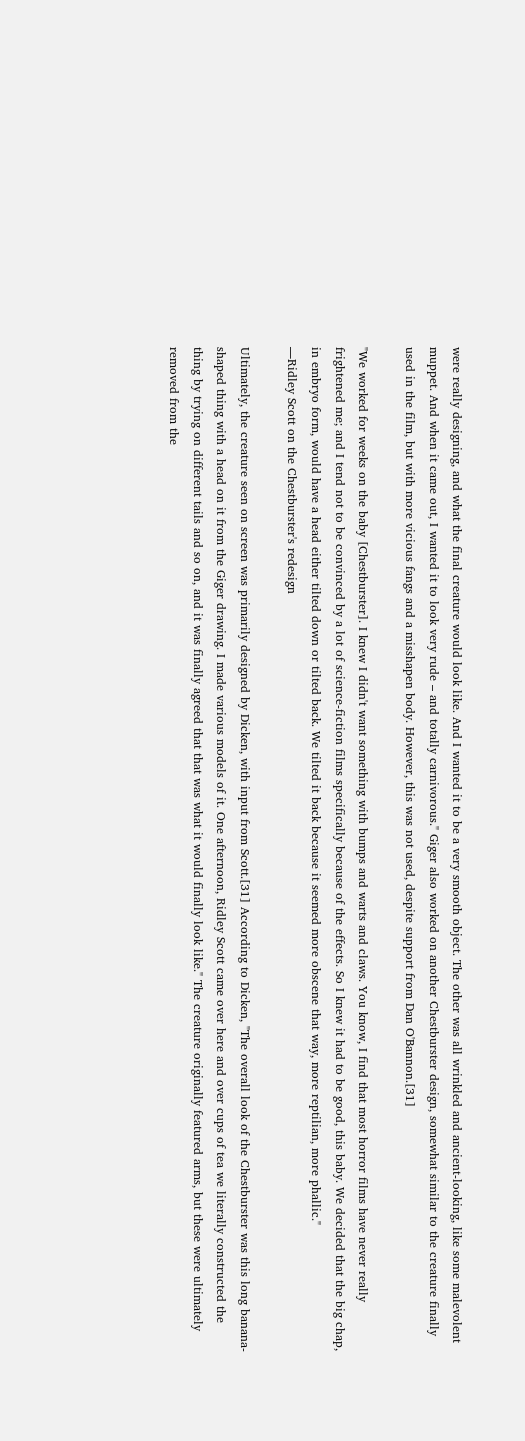were really designing, and what the final creature would look like. And I wanted it to be a very smooth object. The other was all wrinkled and ancient-looking, like some malevolent muppet. And when it came out, I wanted it to look very rude – and totally carnivorous." Giger also worked on another Chestburster design, somewhat similar to the creature finally used in the film, but with more vicious fangs and a misshapen body. However, this was not used, despite support from Dan O'Bannon.[31]

"We worked for weeks on the baby [Chestburster]. I knew I didn't want something with bumps and warts and claws. You know, I find that most horror films have never really frightened me; and I tend not to be convinced by a lot of science-fiction films specifically because of the effects. So I knew it had to be good, this baby. We decided that the big chap, in embryo form, would have a head either tilted down or tilted back. We tilted it back because it seemed more obscene that way, more reptilian, more phallic."
―Ridley Scott on the Chestburster's redesign

Ultimately, the creature seen on screen was primarily designed by Dicken, with input from Scott.[31] According to Dicken, "The overall look of the Chestburster was this long banana-shaped thing with a head on it from the Giger drawing. I made various models of it. One afternoon, Ridley Scott came over here and over cups of tea we literally constructed the thing by trying on different tails and so on, and it was finally agreed that that was what it would finally look like." The creature originally featured arms, but these were ultimately removed from the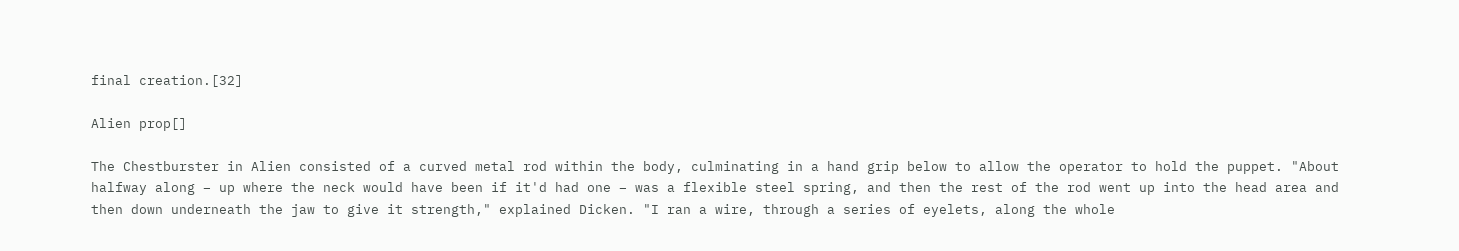final creation.[32]

Alien prop[]

The Chestburster in Alien consisted of a curved metal rod within the body, culminating in a hand grip below to allow the operator to hold the puppet. "About halfway along – up where the neck would have been if it'd had one – was a flexible steel spring, and then the rest of the rod went up into the head area and then down underneath the jaw to give it strength," explained Dicken. "I ran a wire, through a series of eyelets, along the whole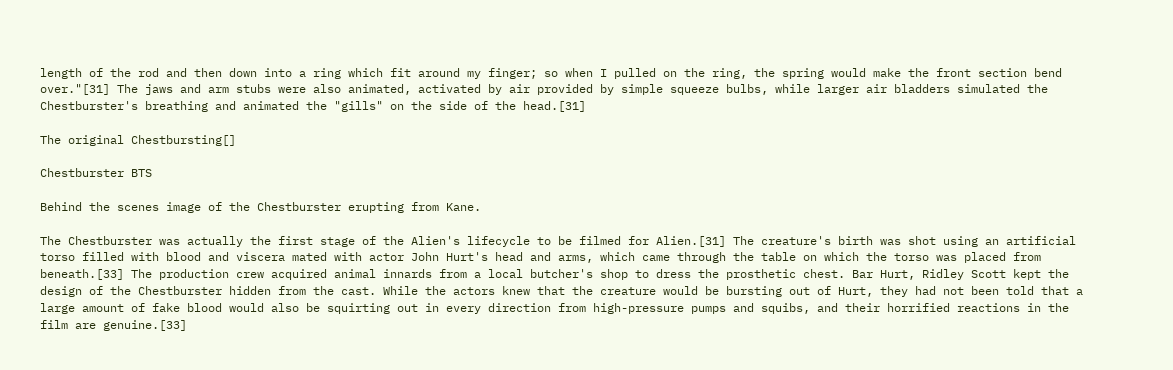length of the rod and then down into a ring which fit around my finger; so when I pulled on the ring, the spring would make the front section bend over."[31] The jaws and arm stubs were also animated, activated by air provided by simple squeeze bulbs, while larger air bladders simulated the Chestburster's breathing and animated the "gills" on the side of the head.[31]

The original Chestbursting[]

Chestburster BTS

Behind the scenes image of the Chestburster erupting from Kane.

The Chestburster was actually the first stage of the Alien's lifecycle to be filmed for Alien.[31] The creature's birth was shot using an artificial torso filled with blood and viscera mated with actor John Hurt's head and arms, which came through the table on which the torso was placed from beneath.[33] The production crew acquired animal innards from a local butcher's shop to dress the prosthetic chest. Bar Hurt, Ridley Scott kept the design of the Chestburster hidden from the cast. While the actors knew that the creature would be bursting out of Hurt, they had not been told that a large amount of fake blood would also be squirting out in every direction from high-pressure pumps and squibs, and their horrified reactions in the film are genuine.[33]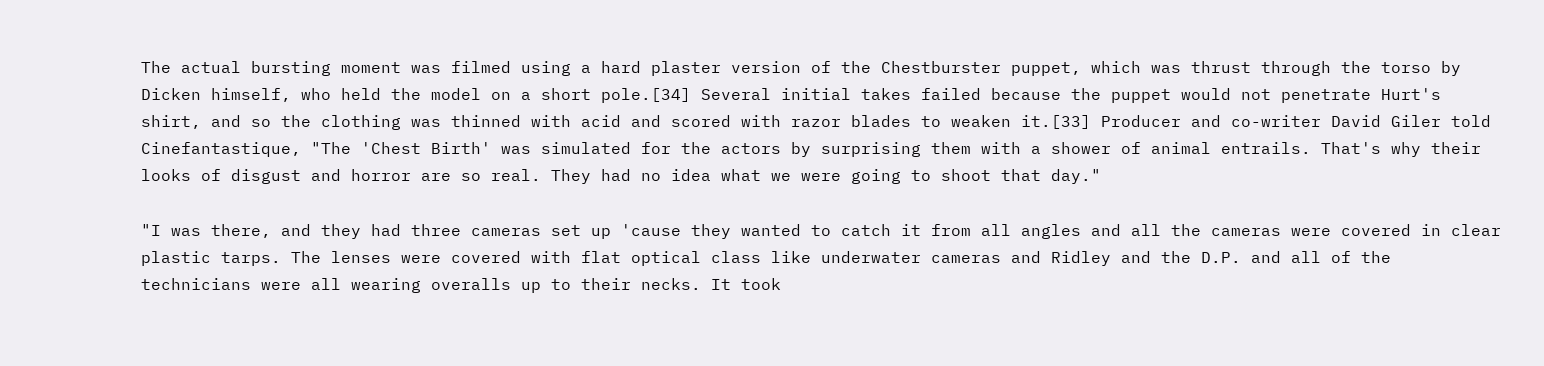The actual bursting moment was filmed using a hard plaster version of the Chestburster puppet, which was thrust through the torso by Dicken himself, who held the model on a short pole.[34] Several initial takes failed because the puppet would not penetrate Hurt's shirt, and so the clothing was thinned with acid and scored with razor blades to weaken it.[33] Producer and co-writer David Giler told Cinefantastique, "The 'Chest Birth' was simulated for the actors by surprising them with a shower of animal entrails. That's why their looks of disgust and horror are so real. They had no idea what we were going to shoot that day."

"I was there, and they had three cameras set up 'cause they wanted to catch it from all angles and all the cameras were covered in clear plastic tarps. The lenses were covered with flat optical class like underwater cameras and Ridley and the D.P. and all of the technicians were all wearing overalls up to their necks. It took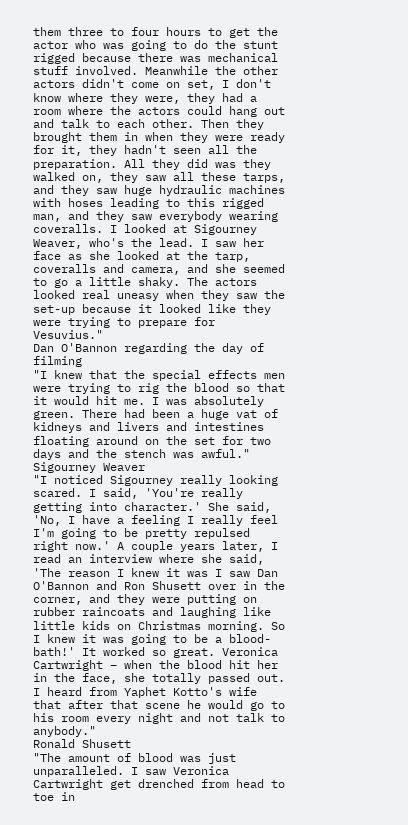them three to four hours to get the actor who was going to do the stunt rigged because there was mechanical stuff involved. Meanwhile the other actors didn't come on set, I don't know where they were, they had a room where the actors could hang out and talk to each other. Then they brought them in when they were ready for it, they hadn't seen all the preparation. All they did was they walked on, they saw all these tarps, and they saw huge hydraulic machines with hoses leading to this rigged man, and they saw everybody wearing coveralls. I looked at Sigourney Weaver, who's the lead. I saw her face as she looked at the tarp, coveralls and camera, and she seemed to go a little shaky. The actors looked real uneasy when they saw the set-up because it looked like they were trying to prepare for Vesuvius."
Dan O'Bannon regarding the day of filming
"I knew that the special effects men were trying to rig the blood so that it would hit me. I was absolutely green. There had been a huge vat of kidneys and livers and intestines floating around on the set for two days and the stench was awful."
Sigourney Weaver
"I noticed Sigourney really looking scared. I said, 'You're really getting into character.' She said, 'No, I have a feeling I really feel I'm going to be pretty repulsed right now.' A couple years later, I read an interview where she said, 'The reason I knew it was I saw Dan O'Bannon and Ron Shusett over in the corner, and they were putting on rubber raincoats and laughing like little kids on Christmas morning. So I knew it was going to be a blood-bath!' It worked so great. Veronica Cartwright – when the blood hit her in the face, she totally passed out. I heard from Yaphet Kotto's wife that after that scene he would go to his room every night and not talk to anybody."
Ronald Shusett
"The amount of blood was just unparalleled. I saw Veronica Cartwright get drenched from head to toe in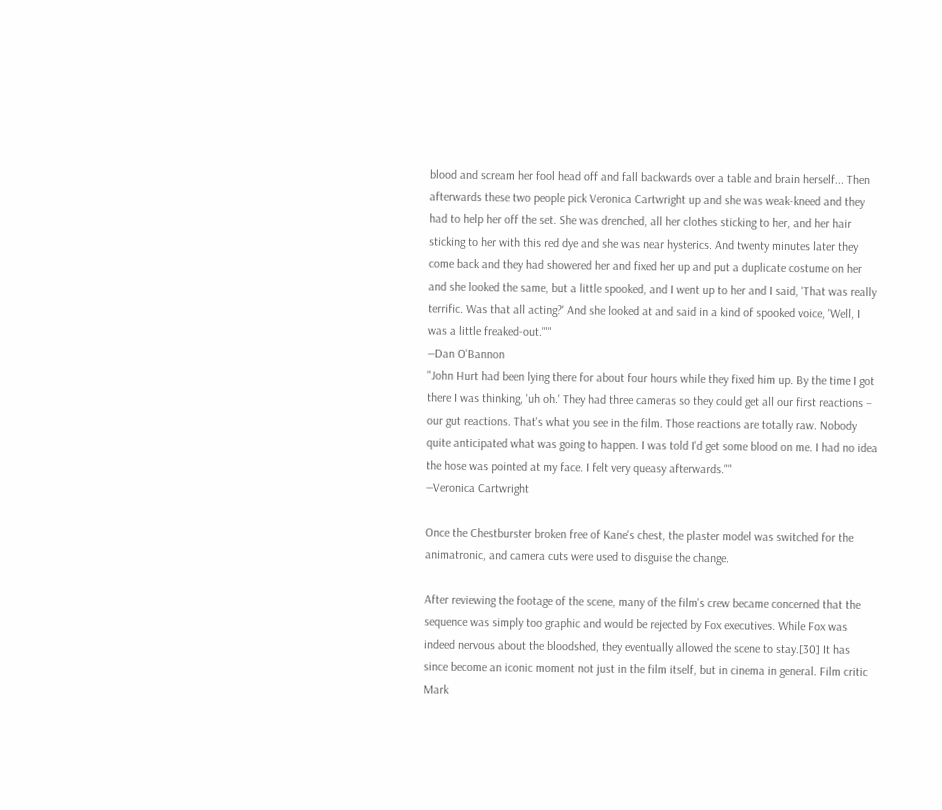blood and scream her fool head off and fall backwards over a table and brain herself... Then afterwards these two people pick Veronica Cartwright up and she was weak-kneed and they had to help her off the set. She was drenched, all her clothes sticking to her, and her hair sticking to her with this red dye and she was near hysterics. And twenty minutes later they come back and they had showered her and fixed her up and put a duplicate costume on her and she looked the same, but a little spooked, and I went up to her and I said, 'That was really terrific. Was that all acting?' And she looked at and said in a kind of spooked voice, 'Well, I was a little freaked-out.'""
―Dan O'Bannon
"John Hurt had been lying there for about four hours while they fixed him up. By the time I got there I was thinking, 'uh oh.' They had three cameras so they could get all our first reactions – our gut reactions. That's what you see in the film. Those reactions are totally raw. Nobody quite anticipated what was going to happen. I was told I'd get some blood on me. I had no idea the hose was pointed at my face. I felt very queasy afterwards.""
―Veronica Cartwright

Once the Chestburster broken free of Kane's chest, the plaster model was switched for the animatronic, and camera cuts were used to disguise the change.

After reviewing the footage of the scene, many of the film's crew became concerned that the sequence was simply too graphic and would be rejected by Fox executives. While Fox was indeed nervous about the bloodshed, they eventually allowed the scene to stay.[30] It has since become an iconic moment not just in the film itself, but in cinema in general. Film critic Mark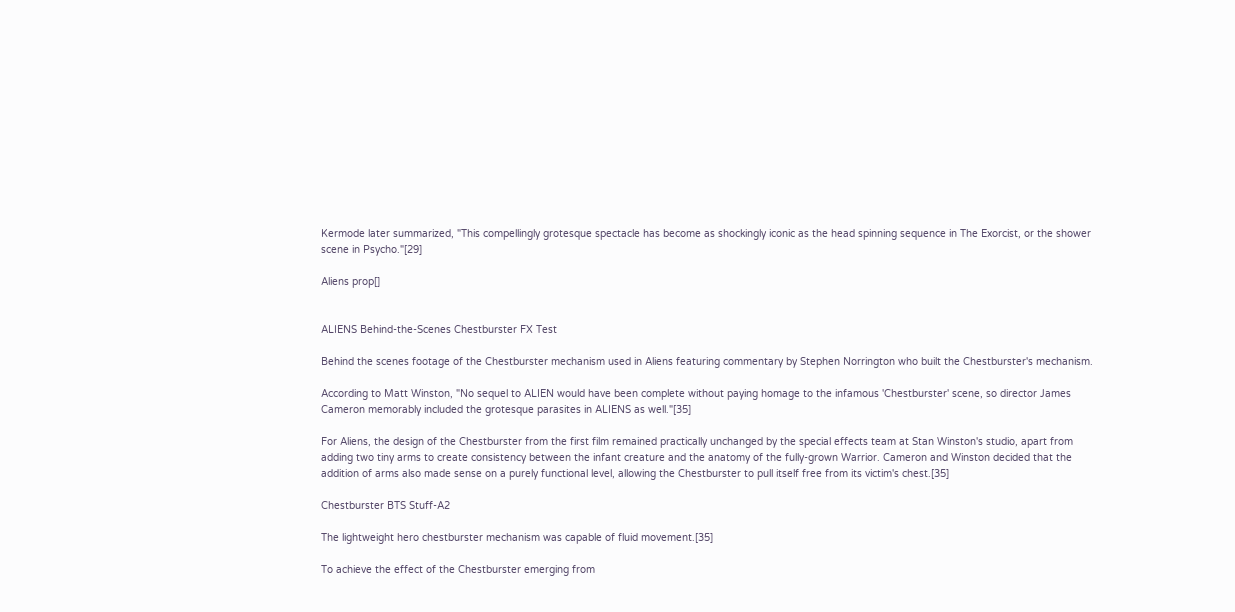Kermode later summarized, "This compellingly grotesque spectacle has become as shockingly iconic as the head spinning sequence in The Exorcist, or the shower scene in Psycho."[29]

Aliens prop[]


ALIENS Behind-the-Scenes Chestburster FX Test

Behind the scenes footage of the Chestburster mechanism used in Aliens featuring commentary by Stephen Norrington who built the Chestburster's mechanism.

According to Matt Winston, "No sequel to ALIEN would have been complete without paying homage to the infamous 'Chestburster' scene, so director James Cameron memorably included the grotesque parasites in ALIENS as well."[35]

For Aliens, the design of the Chestburster from the first film remained practically unchanged by the special effects team at Stan Winston's studio, apart from adding two tiny arms to create consistency between the infant creature and the anatomy of the fully-grown Warrior. Cameron and Winston decided that the addition of arms also made sense on a purely functional level, allowing the Chestburster to pull itself free from its victim's chest.[35]

Chestburster BTS Stuff-A2

The lightweight hero chestburster mechanism was capable of fluid movement.[35]

To achieve the effect of the Chestburster emerging from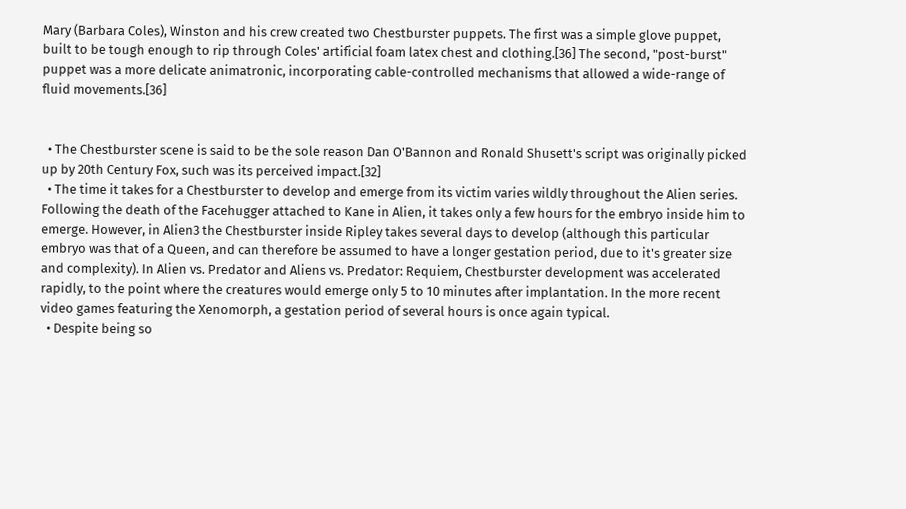Mary (Barbara Coles), Winston and his crew created two Chestburster puppets. The first was a simple glove puppet, built to be tough enough to rip through Coles' artificial foam latex chest and clothing.[36] The second, "post-burst" puppet was a more delicate animatronic, incorporating cable-controlled mechanisms that allowed a wide-range of fluid movements.[36]


  • The Chestburster scene is said to be the sole reason Dan O'Bannon and Ronald Shusett's script was originally picked up by 20th Century Fox, such was its perceived impact.[32]
  • The time it takes for a Chestburster to develop and emerge from its victim varies wildly throughout the Alien series. Following the death of the Facehugger attached to Kane in Alien, it takes only a few hours for the embryo inside him to emerge. However, in Alien3 the Chestburster inside Ripley takes several days to develop (although this particular embryo was that of a Queen, and can therefore be assumed to have a longer gestation period, due to it's greater size and complexity). In Alien vs. Predator and Aliens vs. Predator: Requiem, Chestburster development was accelerated rapidly, to the point where the creatures would emerge only 5 to 10 minutes after implantation. In the more recent video games featuring the Xenomorph, a gestation period of several hours is once again typical.
  • Despite being so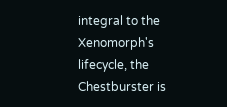integral to the Xenomorph's lifecycle, the Chestburster is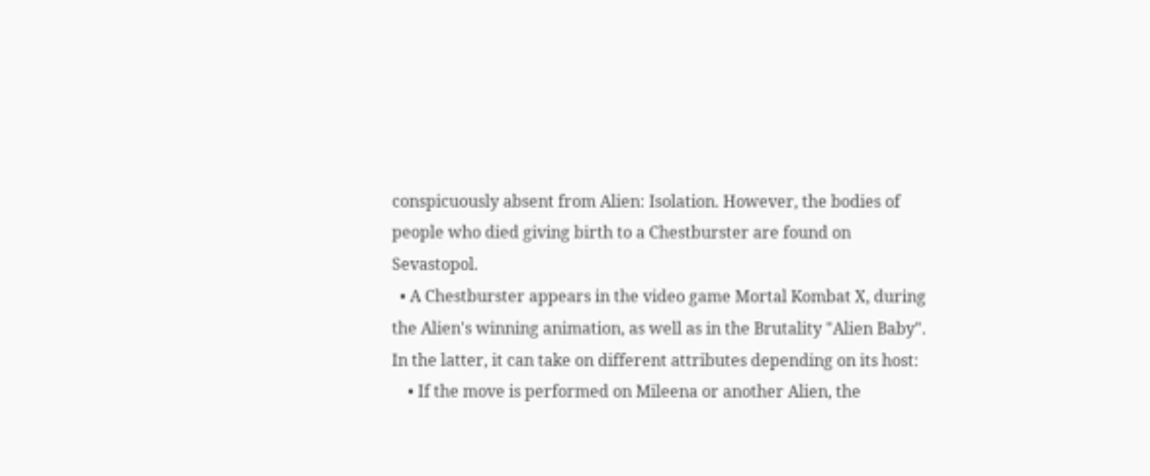conspicuously absent from Alien: Isolation. However, the bodies of people who died giving birth to a Chestburster are found on Sevastopol.
  • A Chestburster appears in the video game Mortal Kombat X, during the Alien's winning animation, as well as in the Brutality "Alien Baby". In the latter, it can take on different attributes depending on its host:
    • If the move is performed on Mileena or another Alien, the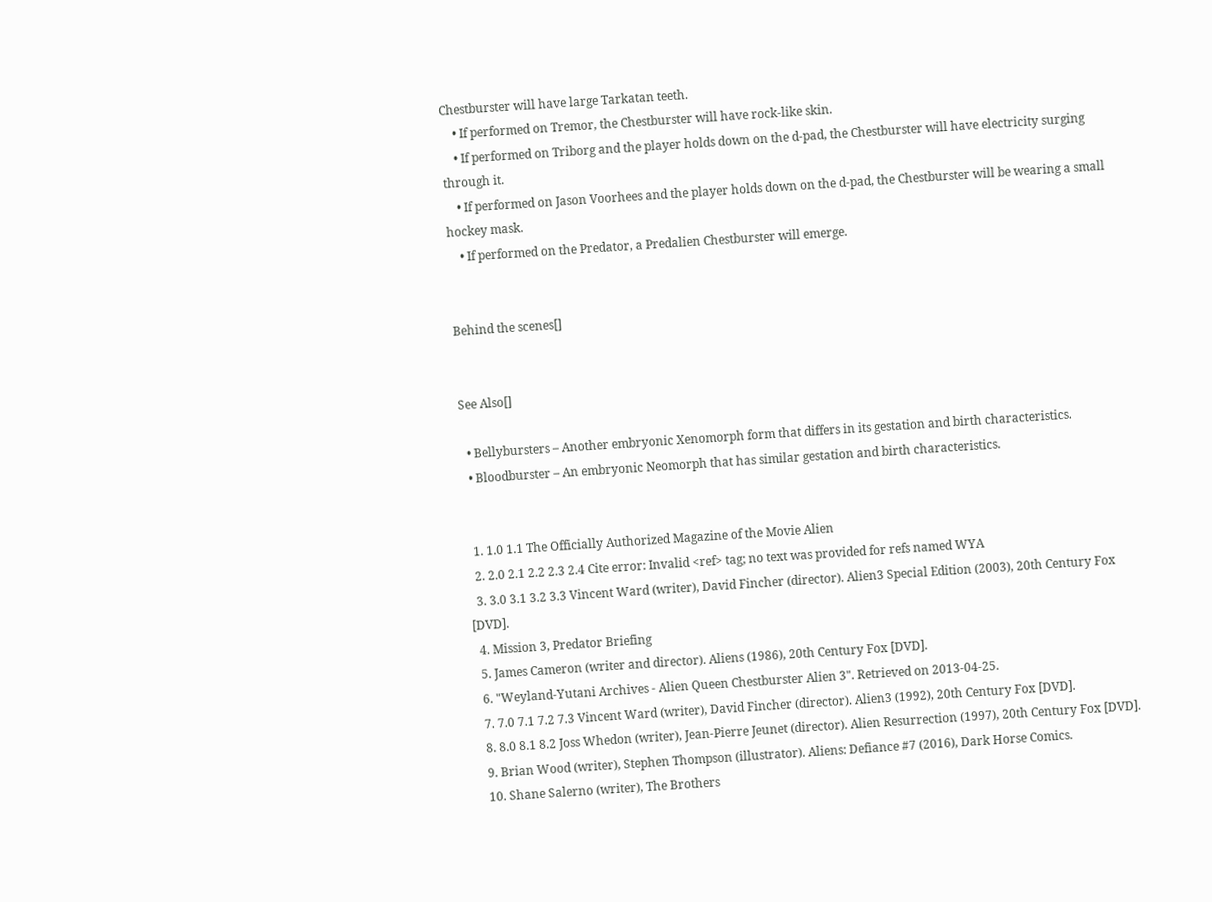Chestburster will have large Tarkatan teeth.
    • If performed on Tremor, the Chestburster will have rock-like skin.
    • If performed on Triborg and the player holds down on the d-pad, the Chestburster will have electricity surging through it.
    • If performed on Jason Voorhees and the player holds down on the d-pad, the Chestburster will be wearing a small hockey mask.
    • If performed on the Predator, a Predalien Chestburster will emerge.


Behind the scenes[]


See Also[]

  • Bellybursters – Another embryonic Xenomorph form that differs in its gestation and birth characteristics.
  • Bloodburster – An embryonic Neomorph that has similar gestation and birth characteristics.


  1. 1.0 1.1 The Officially Authorized Magazine of the Movie Alien
  2. 2.0 2.1 2.2 2.3 2.4 Cite error: Invalid <ref> tag; no text was provided for refs named WYA
  3. 3.0 3.1 3.2 3.3 Vincent Ward (writer), David Fincher (director). Alien3 Special Edition (2003), 20th Century Fox [DVD].
  4. Mission 3, Predator Briefing
  5. James Cameron (writer and director). Aliens (1986), 20th Century Fox [DVD].
  6. "Weyland-Yutani Archives - Alien Queen Chestburster Alien 3". Retrieved on 2013-04-25.
  7. 7.0 7.1 7.2 7.3 Vincent Ward (writer), David Fincher (director). Alien3 (1992), 20th Century Fox [DVD].
  8. 8.0 8.1 8.2 Joss Whedon (writer), Jean-Pierre Jeunet (director). Alien Resurrection (1997), 20th Century Fox [DVD].
  9. Brian Wood (writer), Stephen Thompson (illustrator). Aliens: Defiance #7 (2016), Dark Horse Comics.
  10. Shane Salerno (writer), The Brothers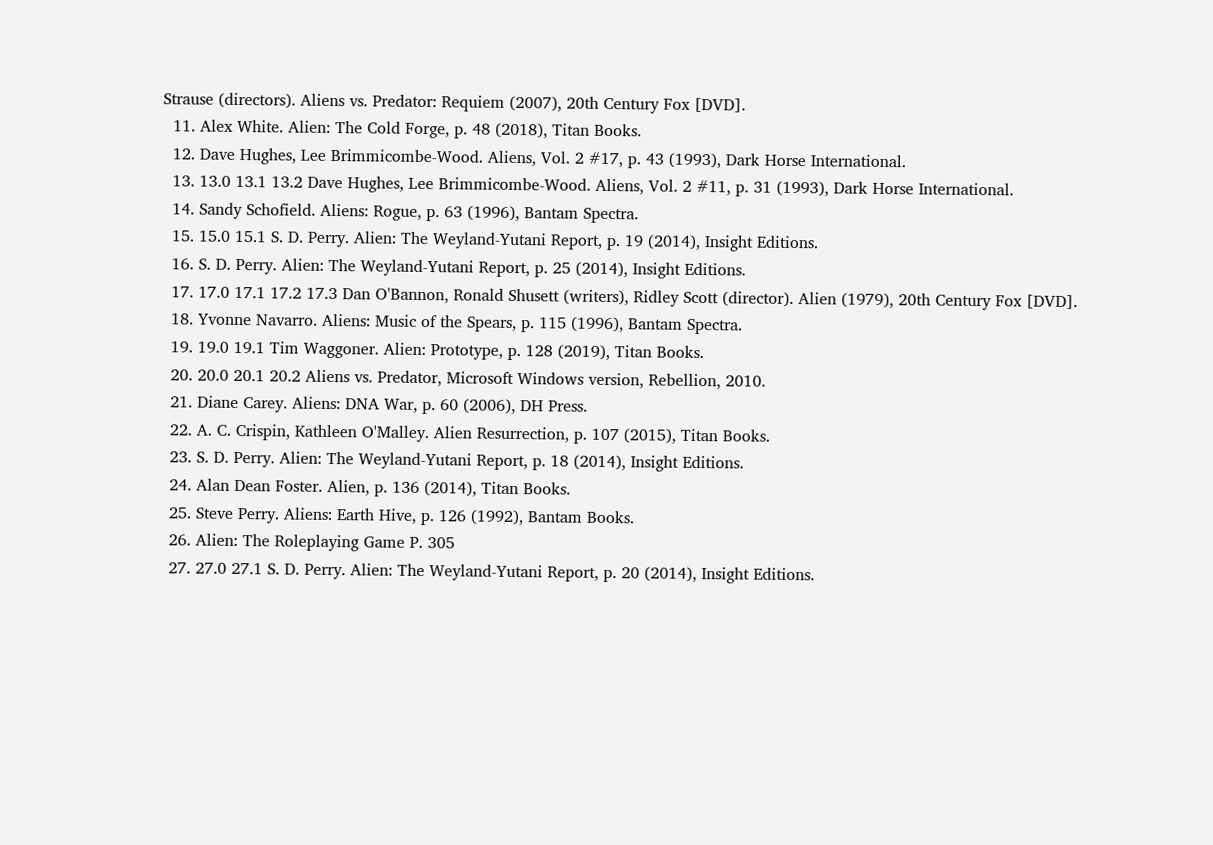Strause (directors). Aliens vs. Predator: Requiem (2007), 20th Century Fox [DVD].
  11. Alex White. Alien: The Cold Forge, p. 48 (2018), Titan Books.
  12. Dave Hughes, Lee Brimmicombe-Wood. Aliens, Vol. 2 #17, p. 43 (1993), Dark Horse International.
  13. 13.0 13.1 13.2 Dave Hughes, Lee Brimmicombe-Wood. Aliens, Vol. 2 #11, p. 31 (1993), Dark Horse International.
  14. Sandy Schofield. Aliens: Rogue, p. 63 (1996), Bantam Spectra.
  15. 15.0 15.1 S. D. Perry. Alien: The Weyland-Yutani Report, p. 19 (2014), Insight Editions.
  16. S. D. Perry. Alien: The Weyland-Yutani Report, p. 25 (2014), Insight Editions.
  17. 17.0 17.1 17.2 17.3 Dan O'Bannon, Ronald Shusett (writers), Ridley Scott (director). Alien (1979), 20th Century Fox [DVD].
  18. Yvonne Navarro. Aliens: Music of the Spears, p. 115 (1996), Bantam Spectra.
  19. 19.0 19.1 Tim Waggoner. Alien: Prototype, p. 128 (2019), Titan Books.
  20. 20.0 20.1 20.2 Aliens vs. Predator, Microsoft Windows version, Rebellion, 2010.
  21. Diane Carey. Aliens: DNA War, p. 60 (2006), DH Press.
  22. A. C. Crispin, Kathleen O'Malley. Alien Resurrection, p. 107 (2015), Titan Books.
  23. S. D. Perry. Alien: The Weyland-Yutani Report, p. 18 (2014), Insight Editions.
  24. Alan Dean Foster. Alien, p. 136 (2014), Titan Books.
  25. Steve Perry. Aliens: Earth Hive, p. 126 (1992), Bantam Books.
  26. Alien: The Roleplaying Game P. 305
  27. 27.0 27.1 S. D. Perry. Alien: The Weyland-Yutani Report, p. 20 (2014), Insight Editions.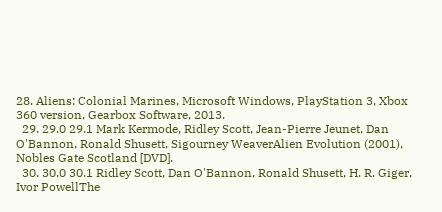28. Aliens: Colonial Marines, Microsoft Windows, PlayStation 3, Xbox 360 version, Gearbox Software, 2013.
  29. 29.0 29.1 Mark Kermode, Ridley Scott, Jean-Pierre Jeunet, Dan O'Bannon, Ronald Shusett, Sigourney WeaverAlien Evolution (2001), Nobles Gate Scotland [DVD].
  30. 30.0 30.1 Ridley Scott, Dan O'Bannon, Ronald Shusett, H. R. Giger, Ivor PowellThe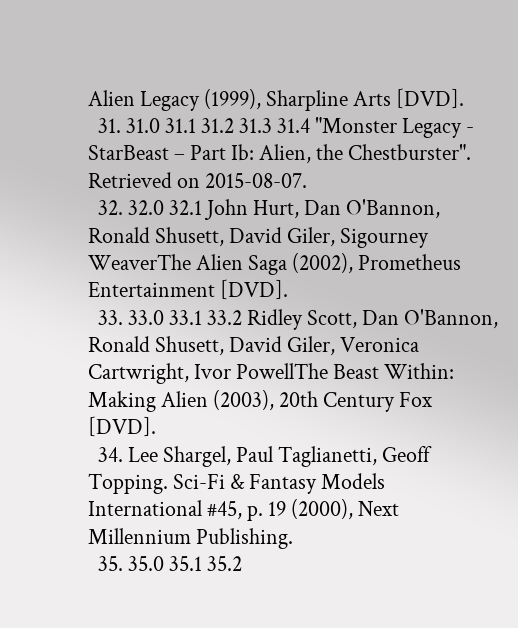Alien Legacy (1999), Sharpline Arts [DVD].
  31. 31.0 31.1 31.2 31.3 31.4 "Monster Legacy - StarBeast – Part Ib: Alien, the Chestburster". Retrieved on 2015-08-07.
  32. 32.0 32.1 John Hurt, Dan O'Bannon, Ronald Shusett, David Giler, Sigourney WeaverThe Alien Saga (2002), Prometheus Entertainment [DVD].
  33. 33.0 33.1 33.2 Ridley Scott, Dan O'Bannon, Ronald Shusett, David Giler, Veronica Cartwright, Ivor PowellThe Beast Within: Making Alien (2003), 20th Century Fox [DVD].
  34. Lee Shargel, Paul Taglianetti, Geoff Topping. Sci-Fi & Fantasy Models International #45, p. 19 (2000), Next Millennium Publishing.
  35. 35.0 35.1 35.2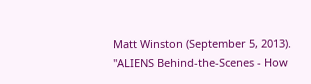Matt Winston (September 5, 2013). "ALIENS Behind-the-Scenes - How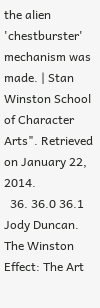the alien 'chestburster' mechanism was made. | Stan Winston School of Character Arts". Retrieved on January 22, 2014.
  36. 36.0 36.1 Jody Duncan. The Winston Effect: The Art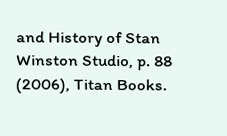and History of Stan Winston Studio, p. 88 (2006), Titan Books.